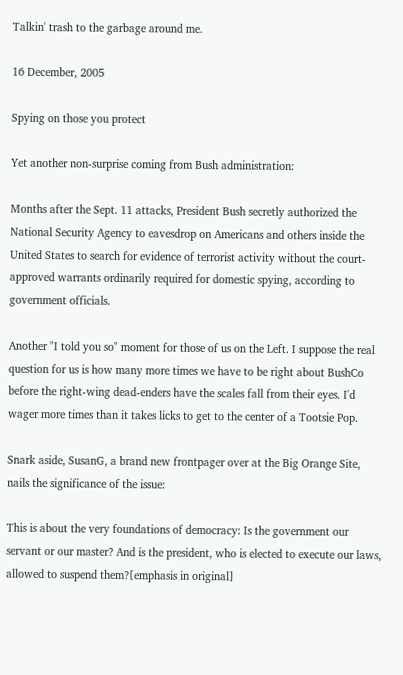Talkin' trash to the garbage around me.

16 December, 2005

Spying on those you protect

Yet another non-surprise coming from Bush administration:

Months after the Sept. 11 attacks, President Bush secretly authorized the National Security Agency to eavesdrop on Americans and others inside the United States to search for evidence of terrorist activity without the court-approved warrants ordinarily required for domestic spying, according to government officials.

Another "I told you so" moment for those of us on the Left. I suppose the real question for us is how many more times we have to be right about BushCo before the right-wing dead-enders have the scales fall from their eyes. I'd wager more times than it takes licks to get to the center of a Tootsie Pop.

Snark aside, SusanG, a brand new frontpager over at the Big Orange Site, nails the significance of the issue:

This is about the very foundations of democracy: Is the government our servant or our master? And is the president, who is elected to execute our laws, allowed to suspend them?[emphasis in original]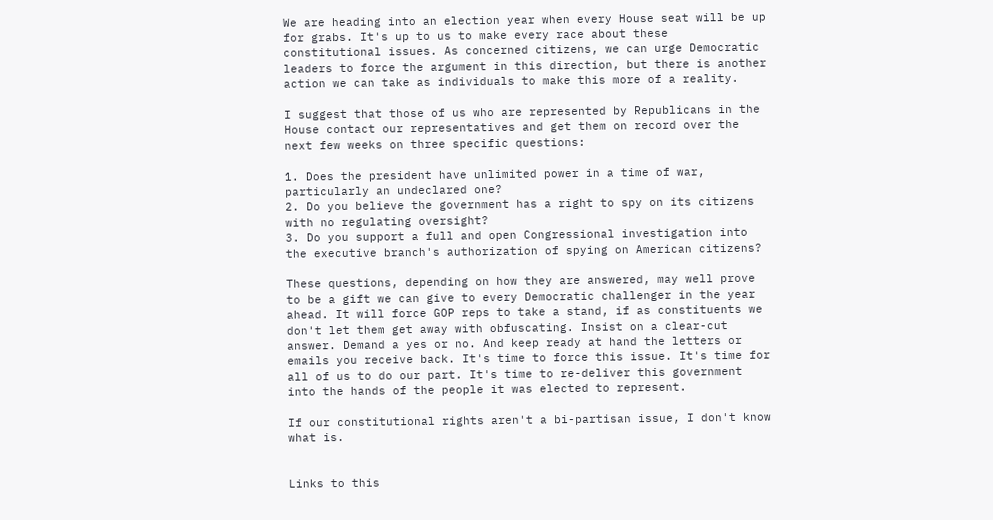We are heading into an election year when every House seat will be up for grabs. It's up to us to make every race about these constitutional issues. As concerned citizens, we can urge Democratic leaders to force the argument in this direction, but there is another action we can take as individuals to make this more of a reality.

I suggest that those of us who are represented by Republicans in the House contact our representatives and get them on record over the next few weeks on three specific questions:

1. Does the president have unlimited power in a time of war, particularly an undeclared one?
2. Do you believe the government has a right to spy on its citizens with no regulating oversight?
3. Do you support a full and open Congressional investigation into the executive branch's authorization of spying on American citizens?

These questions, depending on how they are answered, may well prove to be a gift we can give to every Democratic challenger in the year ahead. It will force GOP reps to take a stand, if as constituents we don't let them get away with obfuscating. Insist on a clear-cut answer. Demand a yes or no. And keep ready at hand the letters or emails you receive back. It's time to force this issue. It's time for all of us to do our part. It's time to re-deliver this government into the hands of the people it was elected to represent.

If our constitutional rights aren't a bi-partisan issue, I don't know what is.


Links to this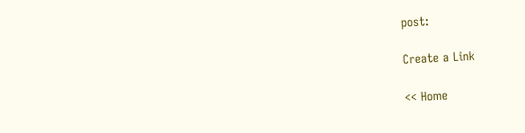post:

Create a Link

<< Home